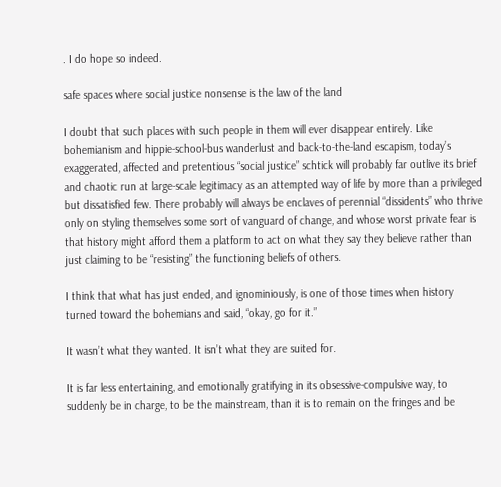. I do hope so indeed.

safe spaces where social justice nonsense is the law of the land

I doubt that such places with such people in them will ever disappear entirely. Like bohemianism and hippie-school-bus wanderlust and back-to-the-land escapism, today’s exaggerated, affected and pretentious “social justice” schtick will probably far outlive its brief and chaotic run at large-scale legitimacy as an attempted way of life by more than a privileged but dissatisfied few. There probably will always be enclaves of perennial “dissidents” who thrive only on styling themselves some sort of vanguard of change, and whose worst private fear is that history might afford them a platform to act on what they say they believe rather than just claiming to be “resisting” the functioning beliefs of others.

I think that what has just ended, and ignominiously, is one of those times when history turned toward the bohemians and said, “okay, go for it.”

It wasn’t what they wanted. It isn’t what they are suited for.

It is far less entertaining, and emotionally gratifying in its obsessive-compulsive way, to suddenly be in charge, to be the mainstream, than it is to remain on the fringes and be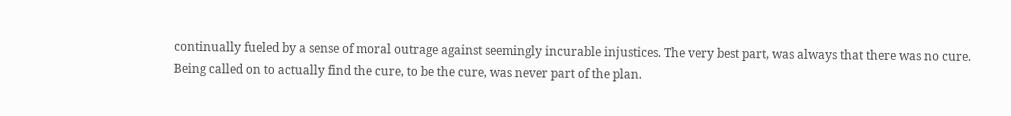continually fueled by a sense of moral outrage against seemingly incurable injustices. The very best part, was always that there was no cure. Being called on to actually find the cure, to be the cure, was never part of the plan.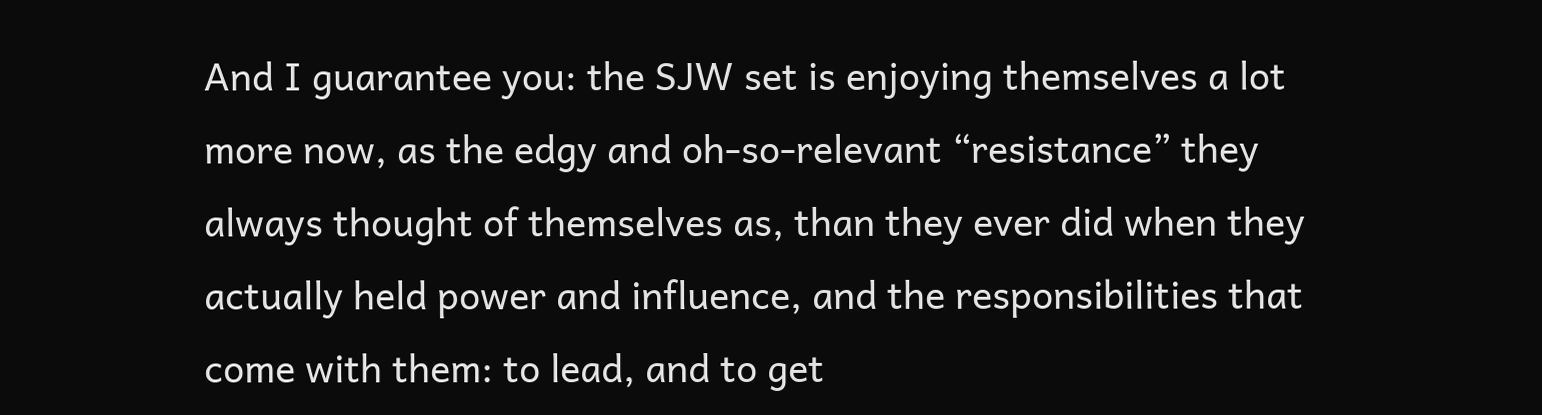And I guarantee you: the SJW set is enjoying themselves a lot more now, as the edgy and oh-so-relevant “resistance” they always thought of themselves as, than they ever did when they actually held power and influence, and the responsibilities that come with them: to lead, and to get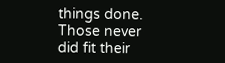things done. Those never did fit their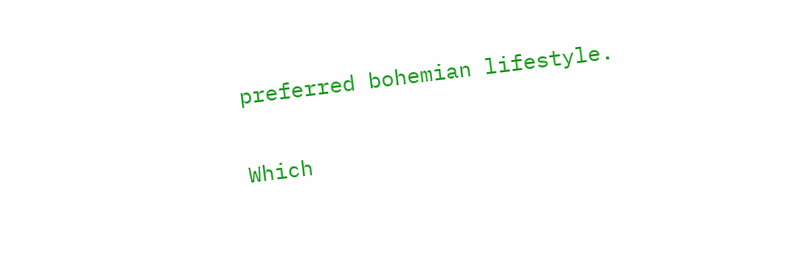preferred bohemian lifestyle.

Which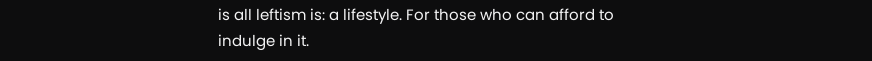is all leftism is: a lifestyle. For those who can afford to indulge in it.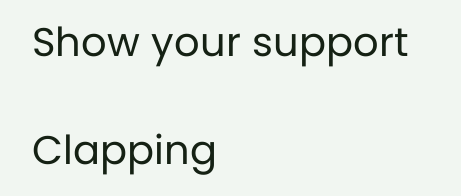Show your support

Clapping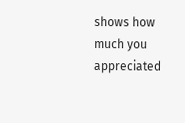shows how much you appreciated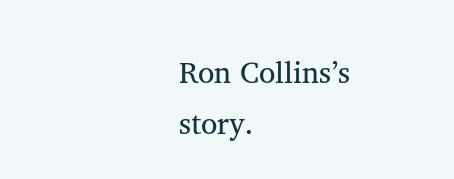Ron Collins’s story.